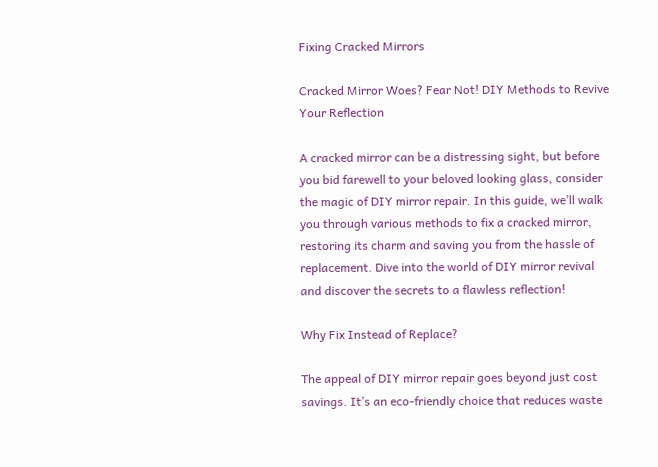Fixing Cracked Mirrors

Cracked Mirror Woes? Fear Not! DIY Methods to Revive Your Reflection

A cracked mirror can be a distressing sight, but before you bid farewell to your beloved looking glass, consider the magic of DIY mirror repair. In this guide, we’ll walk you through various methods to fix a cracked mirror, restoring its charm and saving you from the hassle of replacement. Dive into the world of DIY mirror revival and discover the secrets to a flawless reflection!

Why Fix Instead of Replace?

The appeal of DIY mirror repair goes beyond just cost savings. It’s an eco-friendly choice that reduces waste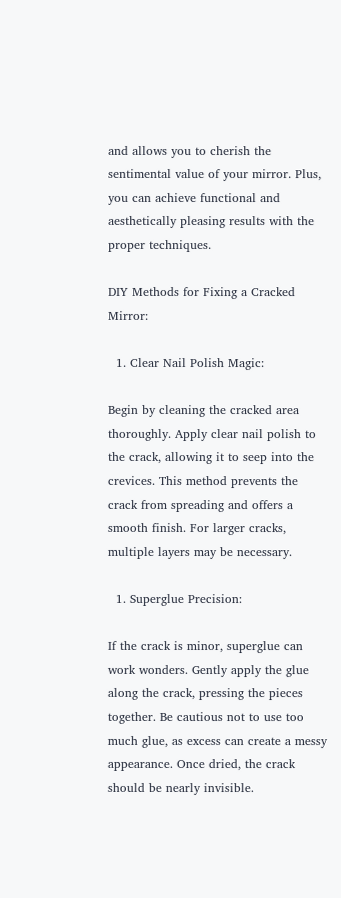and allows you to cherish the sentimental value of your mirror. Plus, you can achieve functional and aesthetically pleasing results with the proper techniques.

DIY Methods for Fixing a Cracked Mirror:

  1. Clear Nail Polish Magic:

Begin by cleaning the cracked area thoroughly. Apply clear nail polish to the crack, allowing it to seep into the crevices. This method prevents the crack from spreading and offers a smooth finish. For larger cracks, multiple layers may be necessary.

  1. Superglue Precision:

If the crack is minor, superglue can work wonders. Gently apply the glue along the crack, pressing the pieces together. Be cautious not to use too much glue, as excess can create a messy appearance. Once dried, the crack should be nearly invisible.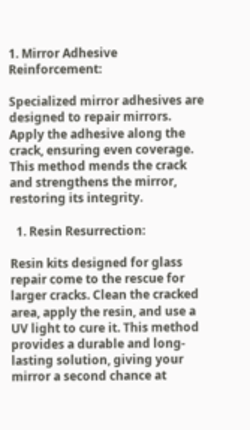1. Mirror Adhesive Reinforcement:

Specialized mirror adhesives are designed to repair mirrors. Apply the adhesive along the crack, ensuring even coverage. This method mends the crack and strengthens the mirror, restoring its integrity.

  1. Resin Resurrection:

Resin kits designed for glass repair come to the rescue for larger cracks. Clean the cracked area, apply the resin, and use a UV light to cure it. This method provides a durable and long-lasting solution, giving your mirror a second chance at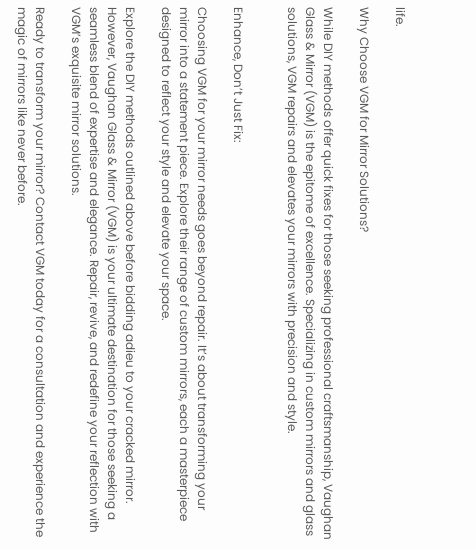life.

Why Choose VGM for Mirror Solutions?

While DIY methods offer quick fixes for those seeking professional craftsmanship, Vaughan Glass & Mirror (VGM) is the epitome of excellence. Specializing in custom mirrors and glass solutions, VGM repairs and elevates your mirrors with precision and style.


Enhance, Don’t Just Fix:

Choosing VGM for your mirror needs goes beyond repair. It’s about transforming your mirror into a statement piece. Explore their range of custom mirrors, each a masterpiece designed to reflect your style and elevate your space.

Explore the DIY methods outlined above before bidding adieu to your cracked mirror. However, Vaughan Glass & Mirror (VGM) is your ultimate destination for those seeking a seamless blend of expertise and elegance. Repair, revive, and redefine your reflection with VGM’s exquisite mirror solutions.

Ready to transform your mirror? Contact VGM today for a consultation and experience the magic of mirrors like never before.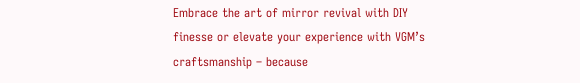Embrace the art of mirror revival with DIY finesse or elevate your experience with VGM’s craftsmanship – because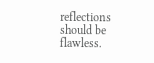reflections should be flawless.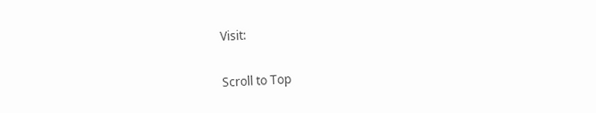Visit:

Scroll to Top